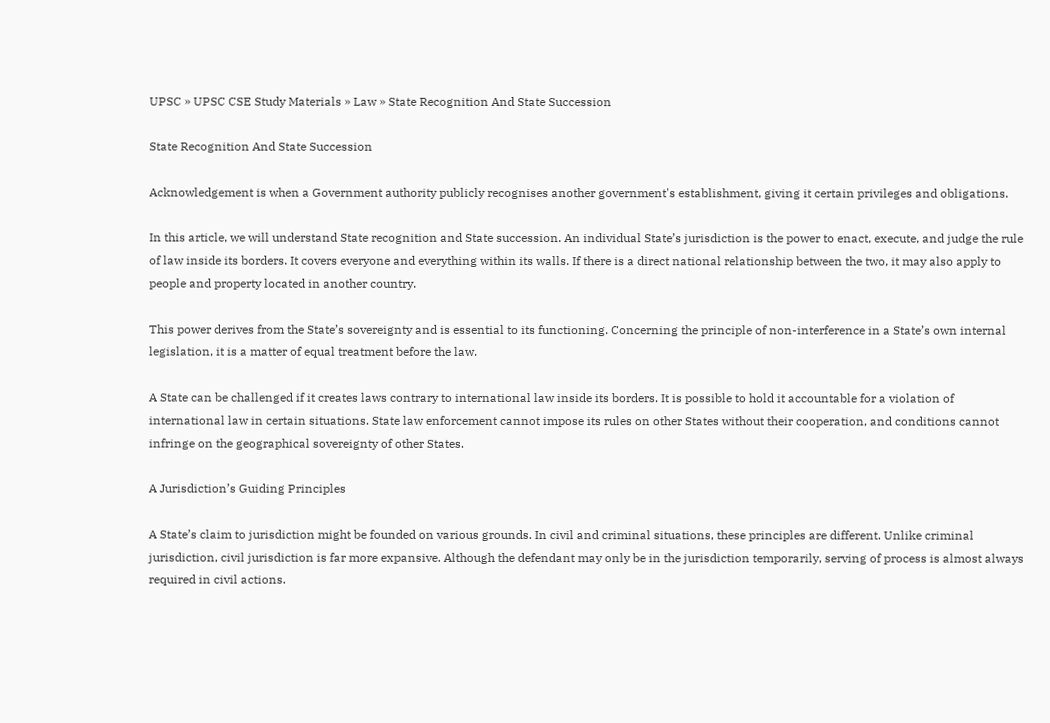UPSC » UPSC CSE Study Materials » Law » State Recognition And State Succession

State Recognition And State Succession

Acknowledgement is when a Government authority publicly recognises another government's establishment, giving it certain privileges and obligations.

In this article, we will understand State recognition and State succession. An individual State’s jurisdiction is the power to enact, execute, and judge the rule of law inside its borders. It covers everyone and everything within its walls. If there is a direct national relationship between the two, it may also apply to people and property located in another country.

This power derives from the State’s sovereignty and is essential to its functioning. Concerning the principle of non-interference in a State’s own internal legislation, it is a matter of equal treatment before the law.

A State can be challenged if it creates laws contrary to international law inside its borders. It is possible to hold it accountable for a violation of international law in certain situations. State law enforcement cannot impose its rules on other States without their cooperation, and conditions cannot infringe on the geographical sovereignty of other States.

A Jurisdiction’s Guiding Principles

A State’s claim to jurisdiction might be founded on various grounds. In civil and criminal situations, these principles are different. Unlike criminal jurisdiction, civil jurisdiction is far more expansive. Although the defendant may only be in the jurisdiction temporarily, serving of process is almost always required in civil actions.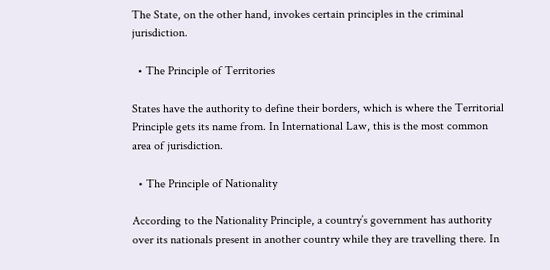The State, on the other hand, invokes certain principles in the criminal jurisdiction.

  • The Principle of Territories

States have the authority to define their borders, which is where the Territorial Principle gets its name from. In International Law, this is the most common area of jurisdiction.

  • The Principle of Nationality

According to the Nationality Principle, a country’s government has authority over its nationals present in another country while they are travelling there. In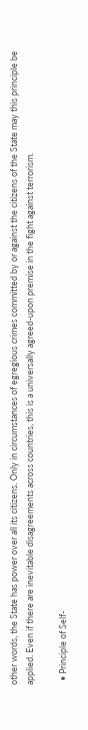other words, the State has power over all its citizens. Only in circumstances of egregious crimes committed by or against the citizens of the State may this principle be applied. Even if there are inevitable disagreements across countries, this is a universally agreed-upon premise in the fight against terrorism.

  • Principle of Self-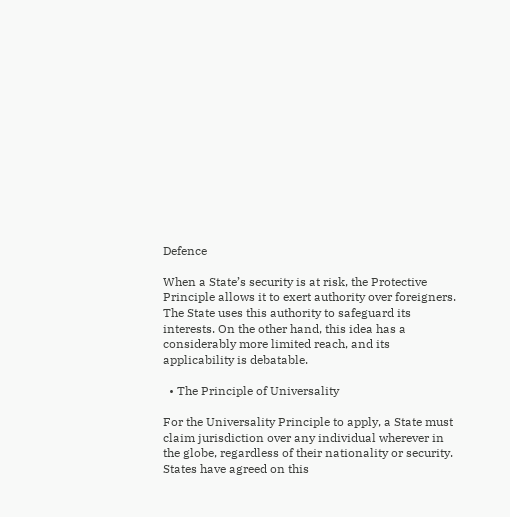Defence

When a State’s security is at risk, the Protective Principle allows it to exert authority over foreigners. The State uses this authority to safeguard its interests. On the other hand, this idea has a considerably more limited reach, and its applicability is debatable.

  • The Principle of Universality

For the Universality Principle to apply, a State must claim jurisdiction over any individual wherever in the globe, regardless of their nationality or security. States have agreed on this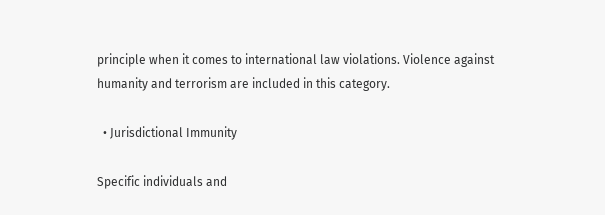principle when it comes to international law violations. Violence against humanity and terrorism are included in this category.

  • Jurisdictional Immunity

Specific individuals and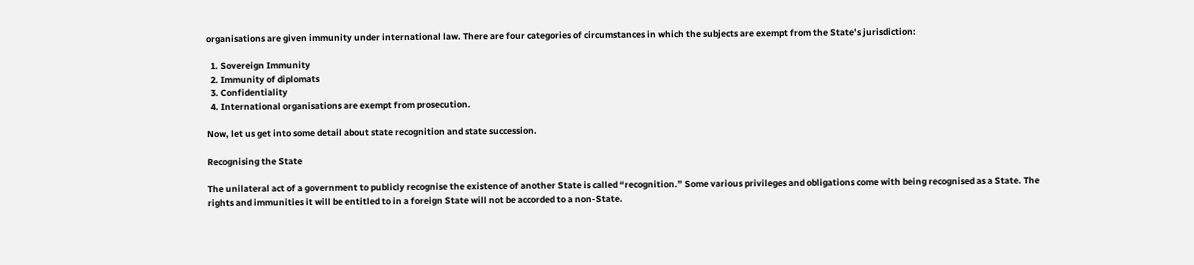organisations are given immunity under international law. There are four categories of circumstances in which the subjects are exempt from the State’s jurisdiction:

  1. Sovereign Immunity
  2. Immunity of diplomats
  3. Confidentiality
  4. International organisations are exempt from prosecution.

Now, let us get into some detail about state recognition and state succession.

Recognising the State

The unilateral act of a government to publicly recognise the existence of another State is called “recognition.” Some various privileges and obligations come with being recognised as a State. The rights and immunities it will be entitled to in a foreign State will not be accorded to a non-State.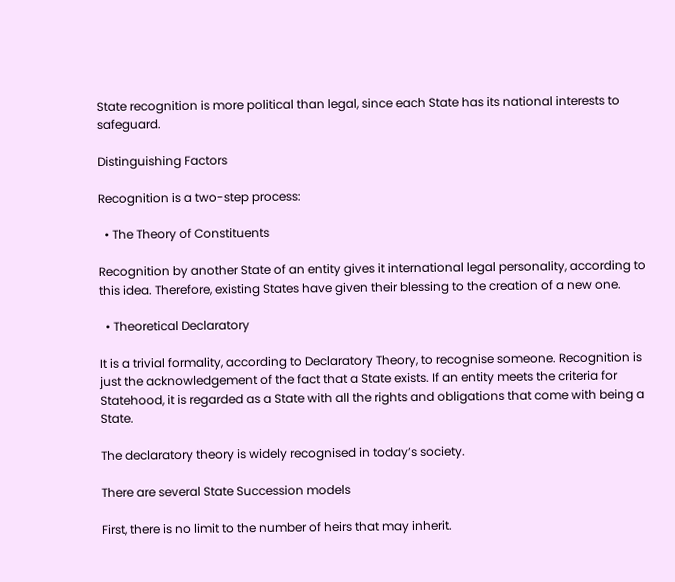State recognition is more political than legal, since each State has its national interests to safeguard.

Distinguishing Factors

Recognition is a two-step process:

  • The Theory of Constituents

Recognition by another State of an entity gives it international legal personality, according to this idea. Therefore, existing States have given their blessing to the creation of a new one.

  • Theoretical Declaratory

It is a trivial formality, according to Declaratory Theory, to recognise someone. Recognition is just the acknowledgement of the fact that a State exists. If an entity meets the criteria for Statehood, it is regarded as a State with all the rights and obligations that come with being a State.

The declaratory theory is widely recognised in today’s society.

There are several State Succession models

First, there is no limit to the number of heirs that may inherit.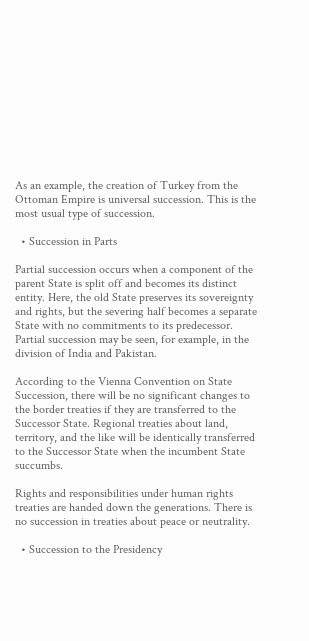As an example, the creation of Turkey from the Ottoman Empire is universal succession. This is the most usual type of succession.

  • Succession in Parts

Partial succession occurs when a component of the parent State is split off and becomes its distinct entity. Here, the old State preserves its sovereignty and rights, but the severing half becomes a separate State with no commitments to its predecessor. Partial succession may be seen, for example, in the division of India and Pakistan.

According to the Vienna Convention on State Succession, there will be no significant changes to the border treaties if they are transferred to the Successor State. Regional treaties about land, territory, and the like will be identically transferred to the Successor State when the incumbent State succumbs.

Rights and responsibilities under human rights treaties are handed down the generations. There is no succession in treaties about peace or neutrality.

  • Succession to the Presidency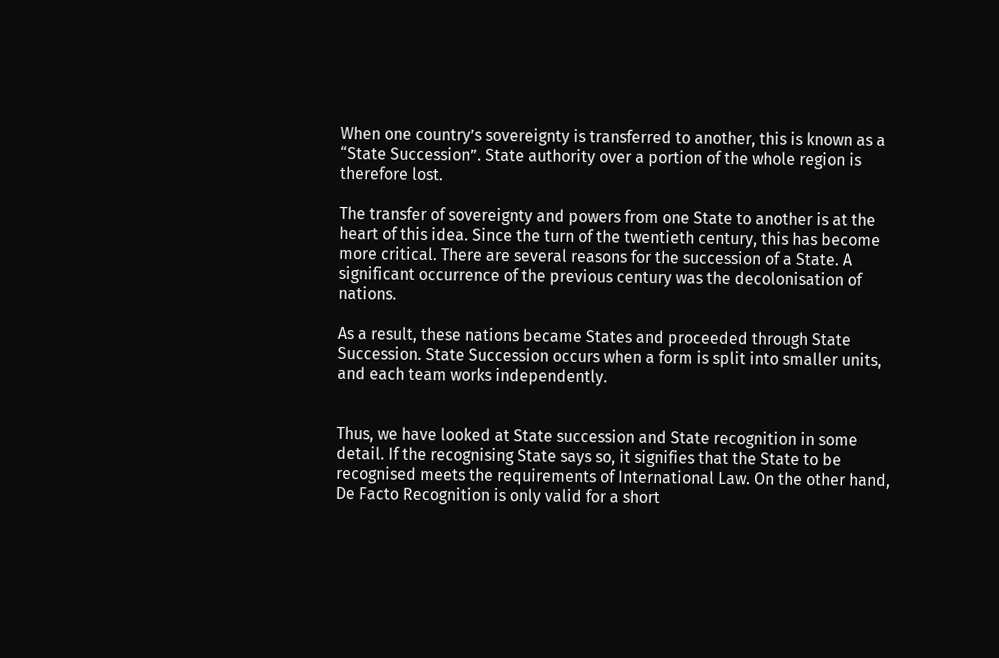When one country’s sovereignty is transferred to another, this is known as a “State Succession”. State authority over a portion of the whole region is therefore lost.

The transfer of sovereignty and powers from one State to another is at the heart of this idea. Since the turn of the twentieth century, this has become more critical. There are several reasons for the succession of a State. A significant occurrence of the previous century was the decolonisation of nations.

As a result, these nations became States and proceeded through State Succession. State Succession occurs when a form is split into smaller units, and each team works independently.


Thus, we have looked at State succession and State recognition in some detail. If the recognising State says so, it signifies that the State to be recognised meets the requirements of International Law. On the other hand, De Facto Recognition is only valid for a short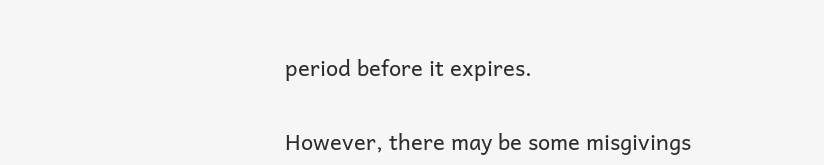period before it expires.

However, there may be some misgivings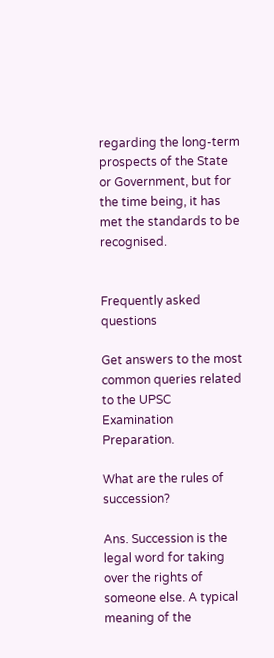regarding the long-term prospects of the State or Government, but for the time being, it has met the standards to be recognised.


Frequently asked questions

Get answers to the most common queries related to the UPSC Examination Preparation.

What are the rules of succession?

Ans. Succession is the legal word for taking over the rights of someone else. A typical meaning of the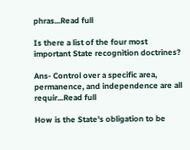phras...Read full

Is there a list of the four most important State recognition doctrines?

Ans- Control over a specific area, permanence, and independence are all requir...Read full

How is the State's obligation to be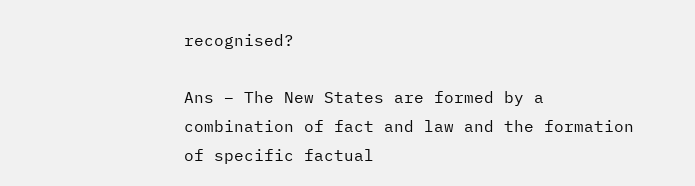recognised?

Ans – The New States are formed by a combination of fact and law and the formation of specific factual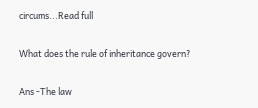circums...Read full

What does the rule of inheritance govern?

Ans -The law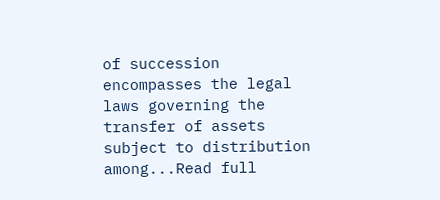of succession encompasses the legal laws governing the transfer of assets subject to distribution among...Read full